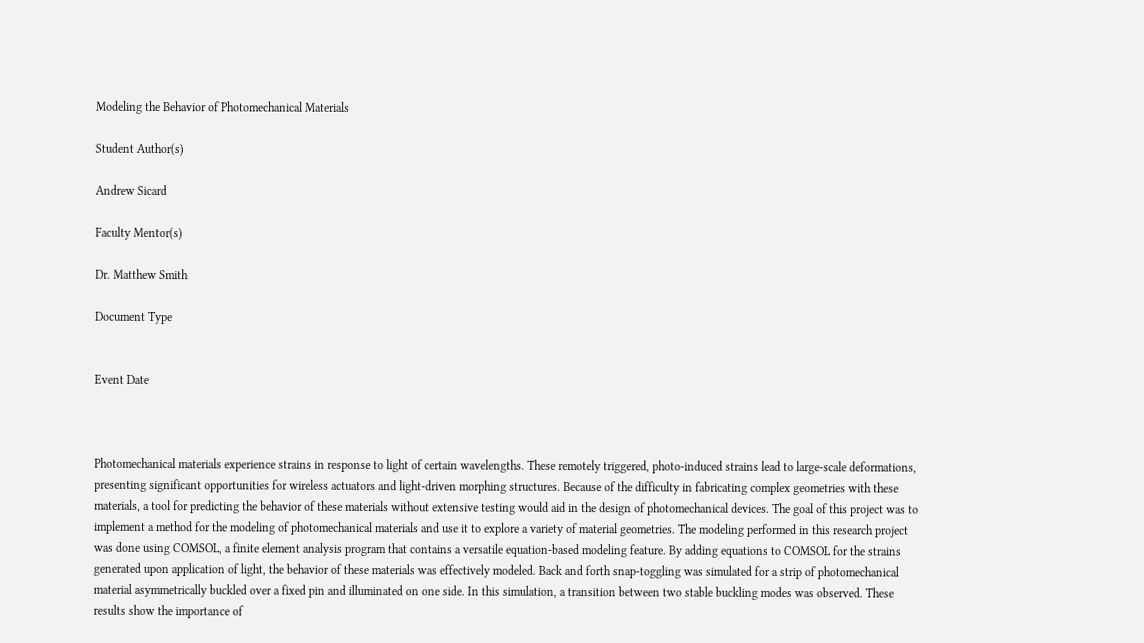Modeling the Behavior of Photomechanical Materials

Student Author(s)

Andrew Sicard

Faculty Mentor(s)

Dr. Matthew Smith

Document Type


Event Date



Photomechanical materials experience strains in response to light of certain wavelengths. These remotely triggered, photo-induced strains lead to large-scale deformations, presenting significant opportunities for wireless actuators and light-driven morphing structures. Because of the difficulty in fabricating complex geometries with these materials, a tool for predicting the behavior of these materials without extensive testing would aid in the design of photomechanical devices. The goal of this project was to implement a method for the modeling of photomechanical materials and use it to explore a variety of material geometries. The modeling performed in this research project was done using COMSOL, a finite element analysis program that contains a versatile equation-based modeling feature. By adding equations to COMSOL for the strains generated upon application of light, the behavior of these materials was effectively modeled. Back and forth snap-toggling was simulated for a strip of photomechanical material asymmetrically buckled over a fixed pin and illuminated on one side. In this simulation, a transition between two stable buckling modes was observed. These results show the importance of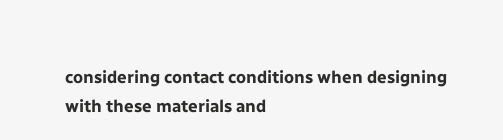considering contact conditions when designing with these materials and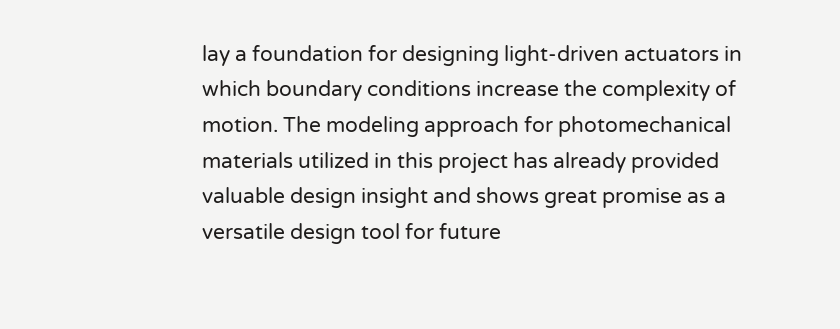lay a foundation for designing light-driven actuators in which boundary conditions increase the complexity of motion. The modeling approach for photomechanical materials utilized in this project has already provided valuable design insight and shows great promise as a versatile design tool for future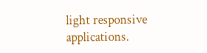light responsive applications.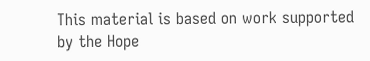This material is based on work supported by the Hope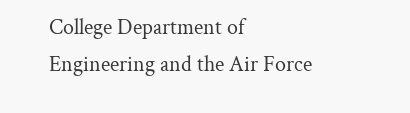College Department of Engineering and the Air Force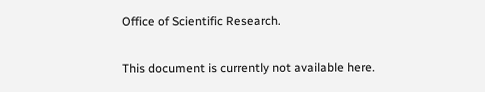Office of Scientific Research.

This document is currently not available here.